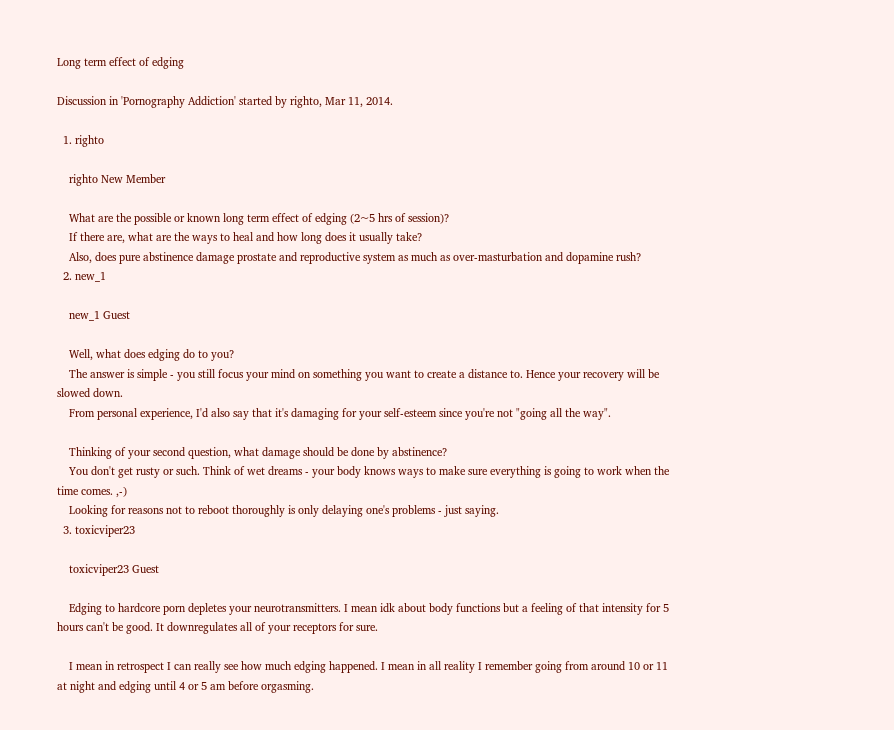Long term effect of edging

Discussion in 'Pornography Addiction' started by righto, Mar 11, 2014.

  1. righto

    righto New Member

    What are the possible or known long term effect of edging (2~5 hrs of session)?
    If there are, what are the ways to heal and how long does it usually take?
    Also, does pure abstinence damage prostate and reproductive system as much as over-masturbation and dopamine rush?
  2. new_1

    new_1 Guest

    Well, what does edging do to you?
    The answer is simple - you still focus your mind on something you want to create a distance to. Hence your recovery will be slowed down.
    From personal experience, I'd also say that it's damaging for your self-esteem since you're not "going all the way".

    Thinking of your second question, what damage should be done by abstinence?
    You don't get rusty or such. Think of wet dreams - your body knows ways to make sure everything is going to work when the time comes. ,-)
    Looking for reasons not to reboot thoroughly is only delaying one's problems - just saying.
  3. toxicviper23

    toxicviper23 Guest

    Edging to hardcore porn depletes your neurotransmitters. I mean idk about body functions but a feeling of that intensity for 5 hours can't be good. It downregulates all of your receptors for sure.

    I mean in retrospect I can really see how much edging happened. I mean in all reality I remember going from around 10 or 11 at night and edging until 4 or 5 am before orgasming.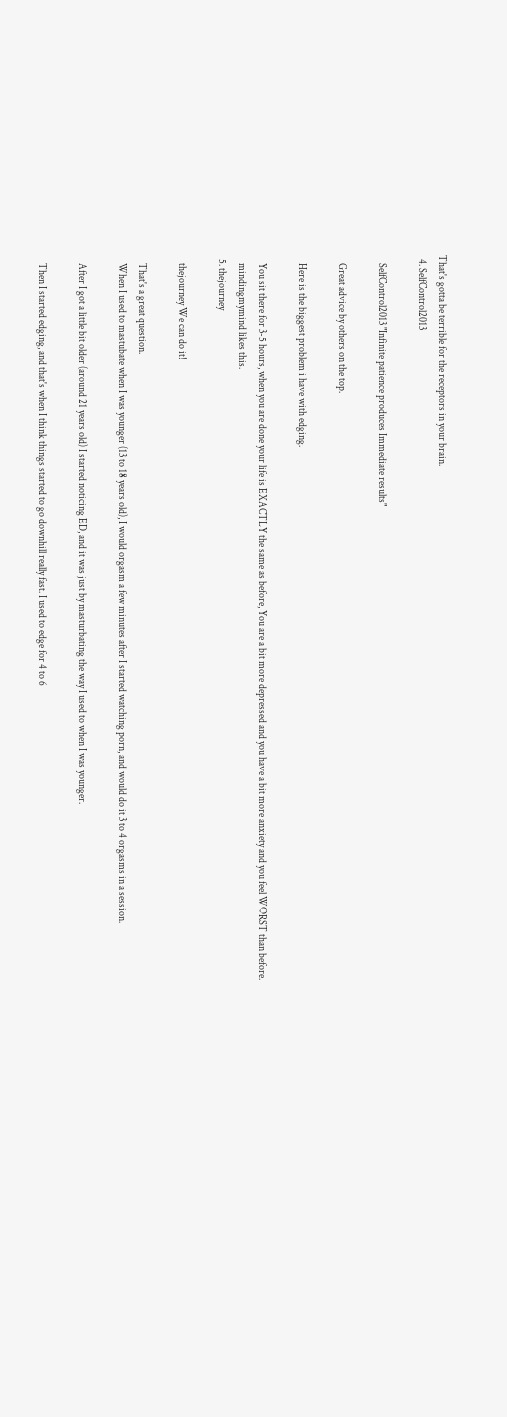That's gotta be terrible for the receptors in your brain.
  4. SelfControl2013

    SelfControl2013 "Infinite patience produces Immediate results"

    Great advice by others on the top.

    Here is the biggest problem i have with edging.

    You sit there for 3-5 hours, when you are done your life is EXACTLY the same as before, You are a bit more depressed and you have a bit more anxiety and you feel WORST than before.
    mindingmymind likes this.
  5. thejourney

    thejourney We can do it!

    That's a great question.
    When I used to mastubate when I was younger (13 to 18 years old), I would orgasm a few minutes after I started watching porn, and would do it 3 to 4 orgasms in a session.

    After I got a little bit older (around 21 years old) I started noticing ED, and it was just by masturbating the way I used to when I was younger.

    Then I started edging, and that's when I think things started to go downhill really fast. I used to edge for 4 to 6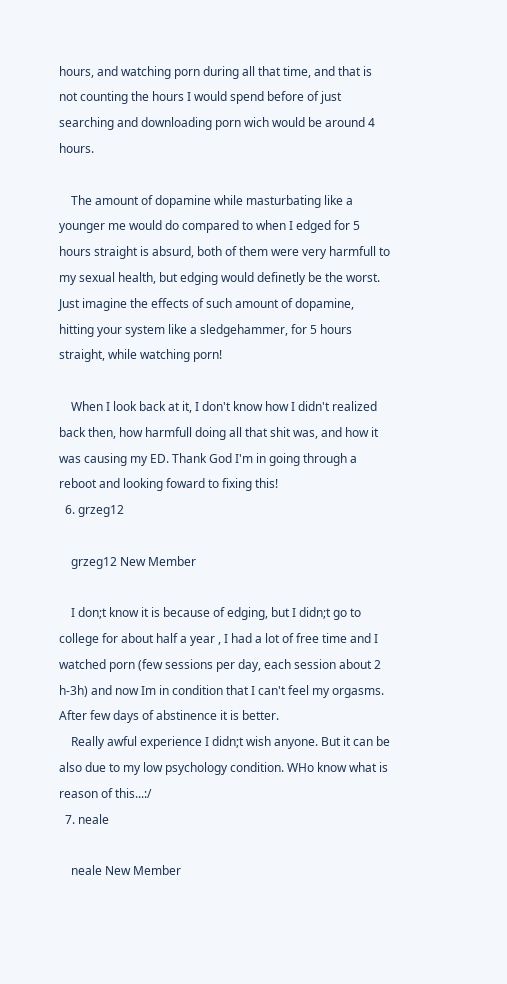hours, and watching porn during all that time, and that is not counting the hours I would spend before of just searching and downloading porn wich would be around 4 hours.

    The amount of dopamine while masturbating like a younger me would do compared to when I edged for 5 hours straight is absurd, both of them were very harmfull to my sexual health, but edging would definetly be the worst. Just imagine the effects of such amount of dopamine, hitting your system like a sledgehammer, for 5 hours straight, while watching porn!

    When I look back at it, I don't know how I didn't realized back then, how harmfull doing all that shit was, and how it was causing my ED. Thank God I'm in going through a reboot and looking foward to fixing this!
  6. grzeg12

    grzeg12 New Member

    I don;t know it is because of edging, but I didn;t go to college for about half a year , I had a lot of free time and I watched porn (few sessions per day, each session about 2 h-3h) and now Im in condition that I can't feel my orgasms. After few days of abstinence it is better.
    Really awful experience I didn;t wish anyone. But it can be also due to my low psychology condition. WHo know what is reason of this...:/
  7. neale

    neale New Member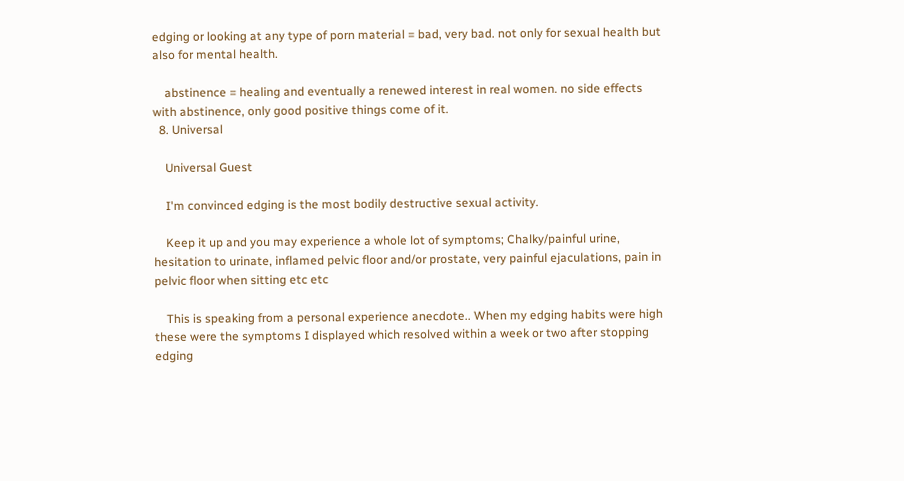edging or looking at any type of porn material = bad, very bad. not only for sexual health but also for mental health.

    abstinence = healing and eventually a renewed interest in real women. no side effects with abstinence, only good positive things come of it.
  8. Universal

    Universal Guest

    I'm convinced edging is the most bodily destructive sexual activity.

    Keep it up and you may experience a whole lot of symptoms; Chalky/painful urine, hesitation to urinate, inflamed pelvic floor and/or prostate, very painful ejaculations, pain in pelvic floor when sitting etc etc

    This is speaking from a personal experience anecdote.. When my edging habits were high these were the symptoms I displayed which resolved within a week or two after stopping edging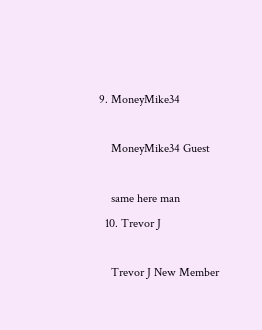9. MoneyMike34

    MoneyMike34 Guest

    same here man
  10. Trevor J

    Trevor J New Member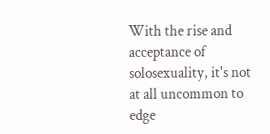With the rise and acceptance of solosexuality, it's not at all uncommon to edge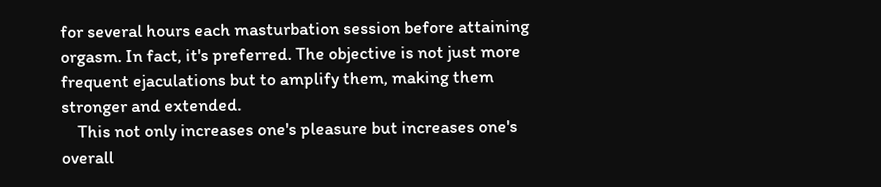for several hours each masturbation session before attaining orgasm. In fact, it's preferred. The objective is not just more frequent ejaculations but to amplify them, making them stronger and extended.
    This not only increases one's pleasure but increases one's overall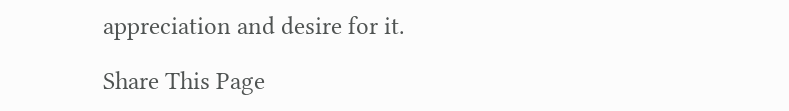appreciation and desire for it.

Share This Page